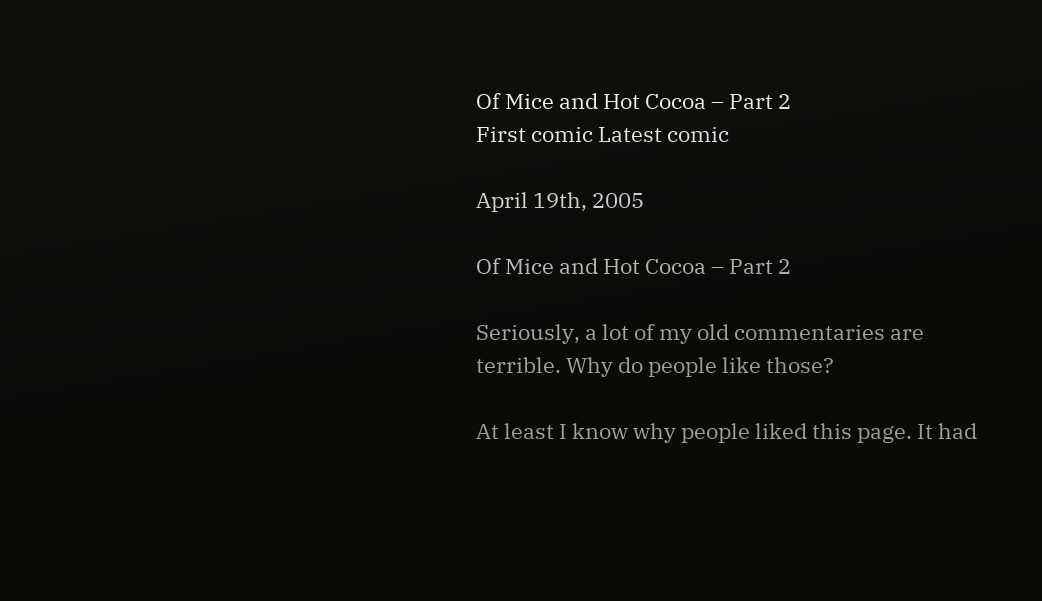Of Mice and Hot Cocoa – Part 2
First comic Latest comic

April 19th, 2005

Of Mice and Hot Cocoa – Part 2

Seriously, a lot of my old commentaries are terrible. Why do people like those?

At least I know why people liked this page. It had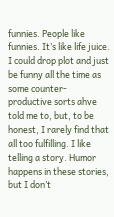funnies. People like funnies. It’s like life juice. I could drop plot and just be funny all the time as some counter-productive sorts ahve told me to, but, to be honest, I rarely find that all too fulfilling. I like telling a story. Humor happens in these stories, but I don’t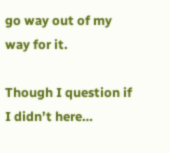go way out of my way for it.

Though I question if I didn’t here…